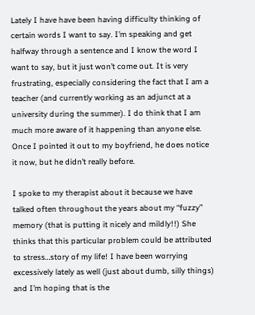Lately I have have been having difficulty thinking of certain words I want to say. I’m speaking and get halfway through a sentence and I know the word I want to say, but it just won’t come out. It is very frustrating, especially considering the fact that I am a teacher (and currently working as an adjunct at a university during the summer). I do think that I am much more aware of it happening than anyone else. Once I pointed it out to my boyfriend, he does notice it now, but he didn’t really before.

I spoke to my therapist about it because we have talked often throughout the years about my “fuzzy” memory (that is putting it nicely and mildly!!) She thinks that this particular problem could be attributed to stress…story of my life! I have been worrying excessively lately as well (just about dumb, silly things) and I’m hoping that is the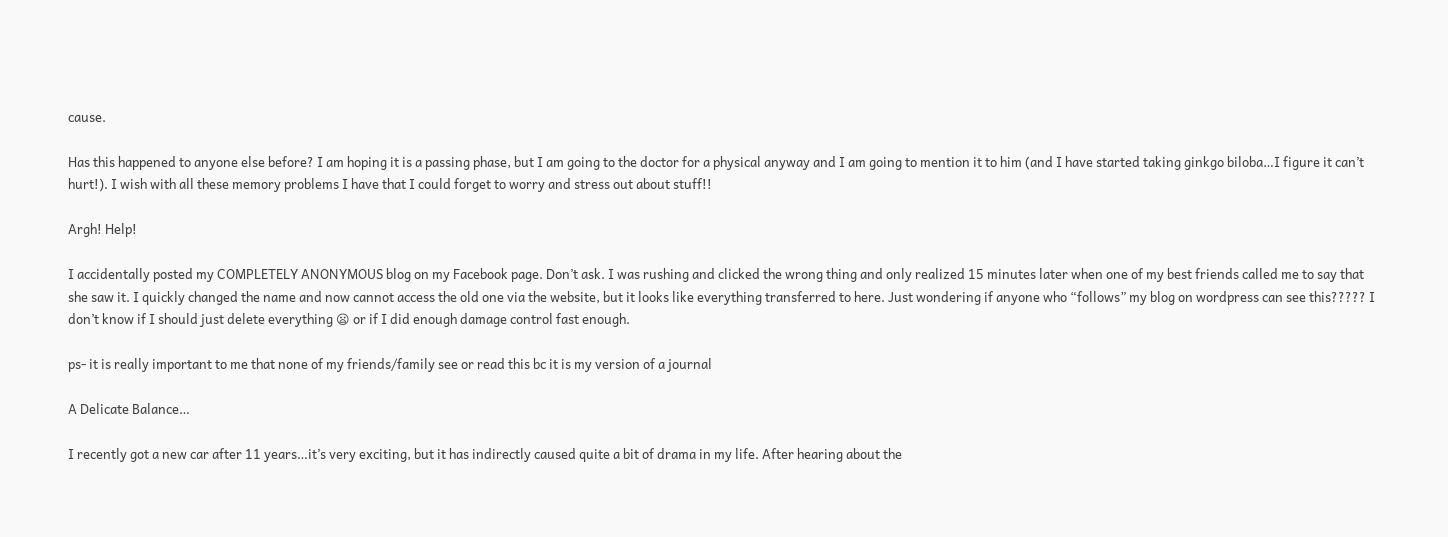cause.

Has this happened to anyone else before? I am hoping it is a passing phase, but I am going to the doctor for a physical anyway and I am going to mention it to him (and I have started taking ginkgo biloba…I figure it can’t hurt!). I wish with all these memory problems I have that I could forget to worry and stress out about stuff!!

Argh! Help!

I accidentally posted my COMPLETELY ANONYMOUS blog on my Facebook page. Don’t ask. I was rushing and clicked the wrong thing and only realized 15 minutes later when one of my best friends called me to say that she saw it. I quickly changed the name and now cannot access the old one via the website, but it looks like everything transferred to here. Just wondering if anyone who “follows” my blog on wordpress can see this????? I don’t know if I should just delete everything 😦 or if I did enough damage control fast enough.

ps- it is really important to me that none of my friends/family see or read this bc it is my version of a journal

A Delicate Balance…

I recently got a new car after 11 years…it’s very exciting, but it has indirectly caused quite a bit of drama in my life. After hearing about the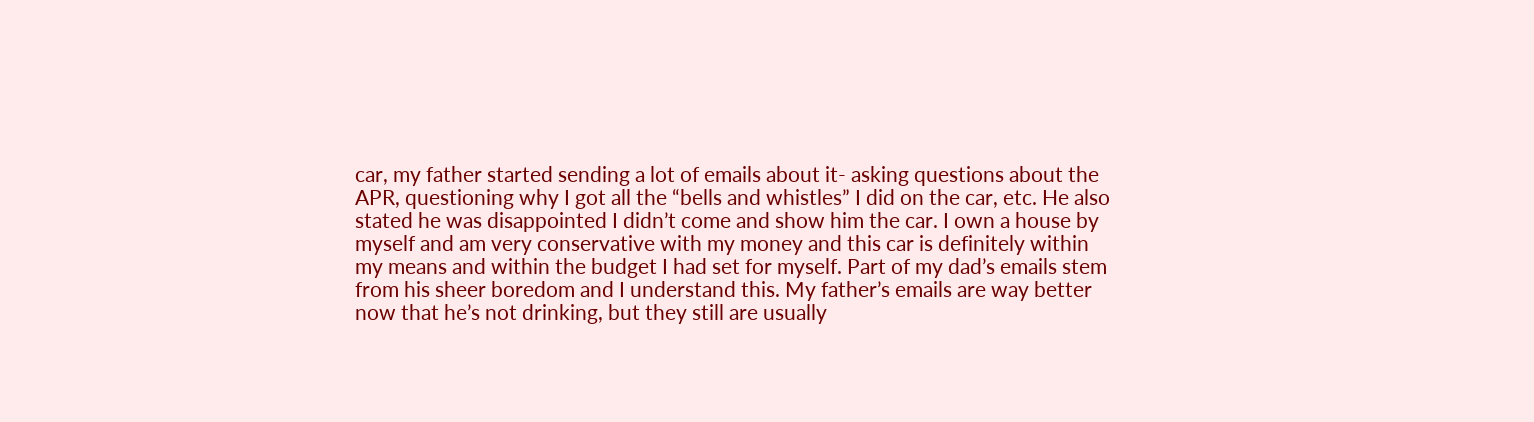car, my father started sending a lot of emails about it- asking questions about the APR, questioning why I got all the “bells and whistles” I did on the car, etc. He also stated he was disappointed I didn’t come and show him the car. I own a house by myself and am very conservative with my money and this car is definitely within my means and within the budget I had set for myself. Part of my dad’s emails stem from his sheer boredom and I understand this. My father’s emails are way better now that he’s not drinking, but they still are usually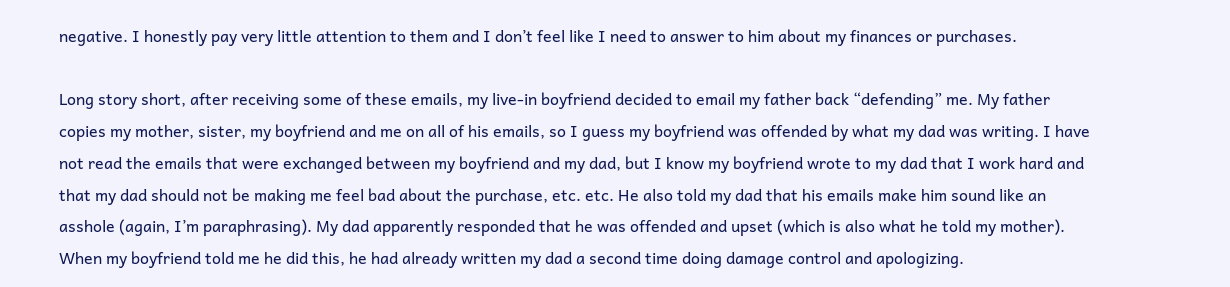negative. I honestly pay very little attention to them and I don’t feel like I need to answer to him about my finances or purchases.

Long story short, after receiving some of these emails, my live-in boyfriend decided to email my father back “defending” me. My father copies my mother, sister, my boyfriend and me on all of his emails, so I guess my boyfriend was offended by what my dad was writing. I have not read the emails that were exchanged between my boyfriend and my dad, but I know my boyfriend wrote to my dad that I work hard and that my dad should not be making me feel bad about the purchase, etc. etc. He also told my dad that his emails make him sound like an asshole (again, I’m paraphrasing). My dad apparently responded that he was offended and upset (which is also what he told my mother). When my boyfriend told me he did this, he had already written my dad a second time doing damage control and apologizing.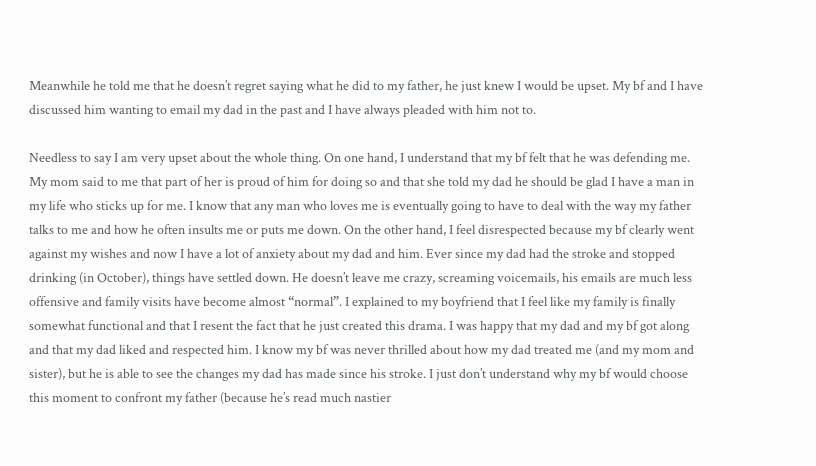Meanwhile he told me that he doesn’t regret saying what he did to my father, he just knew I would be upset. My bf and I have discussed him wanting to email my dad in the past and I have always pleaded with him not to.

Needless to say I am very upset about the whole thing. On one hand, I understand that my bf felt that he was defending me. My mom said to me that part of her is proud of him for doing so and that she told my dad he should be glad I have a man in my life who sticks up for me. I know that any man who loves me is eventually going to have to deal with the way my father talks to me and how he often insults me or puts me down. On the other hand, I feel disrespected because my bf clearly went against my wishes and now I have a lot of anxiety about my dad and him. Ever since my dad had the stroke and stopped drinking (in October), things have settled down. He doesn’t leave me crazy, screaming voicemails, his emails are much less offensive and family visits have become almost “normal”. I explained to my boyfriend that I feel like my family is finally somewhat functional and that I resent the fact that he just created this drama. I was happy that my dad and my bf got along and that my dad liked and respected him. I know my bf was never thrilled about how my dad treated me (and my mom and sister), but he is able to see the changes my dad has made since his stroke. I just don’t understand why my bf would choose this moment to confront my father (because he’s read much nastier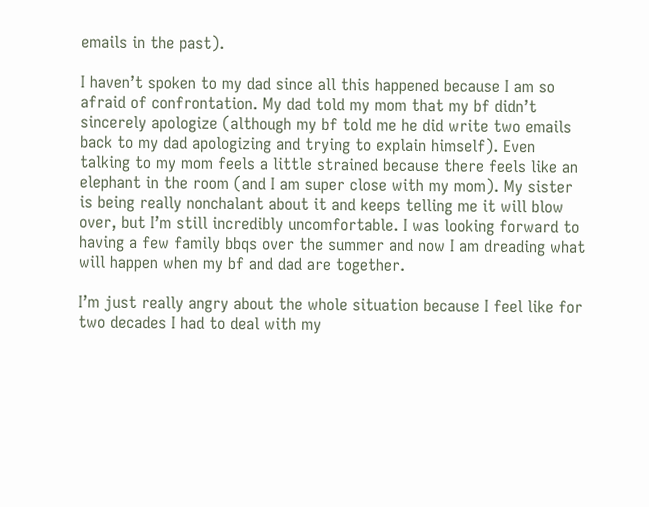emails in the past).

I haven’t spoken to my dad since all this happened because I am so afraid of confrontation. My dad told my mom that my bf didn’t sincerely apologize (although my bf told me he did write two emails back to my dad apologizing and trying to explain himself). Even talking to my mom feels a little strained because there feels like an elephant in the room (and I am super close with my mom). My sister is being really nonchalant about it and keeps telling me it will blow over, but I’m still incredibly uncomfortable. I was looking forward to having a few family bbqs over the summer and now I am dreading what will happen when my bf and dad are together.

I’m just really angry about the whole situation because I feel like for two decades I had to deal with my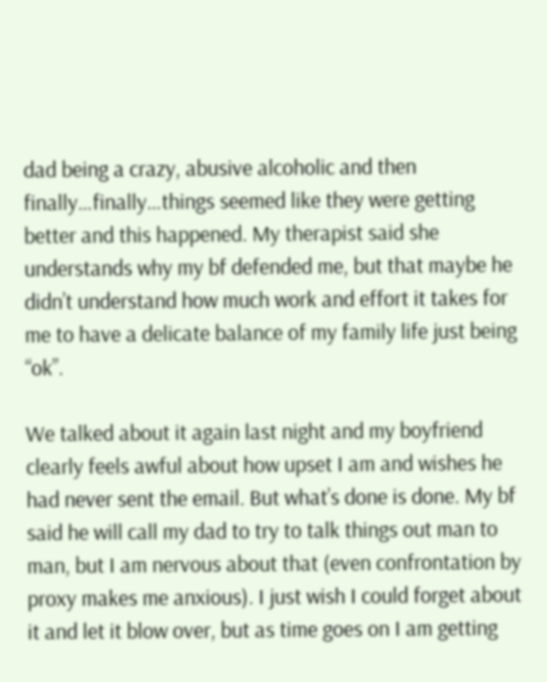dad being a crazy, abusive alcoholic and then finally…finally…things seemed like they were getting better and this happened. My therapist said she understands why my bf defended me, but that maybe he didn’t understand how much work and effort it takes for me to have a delicate balance of my family life just being “ok”.

We talked about it again last night and my boyfriend clearly feels awful about how upset I am and wishes he had never sent the email. But what’s done is done. My bf said he will call my dad to try to talk things out man to man, but I am nervous about that (even confrontation by proxy makes me anxious). I just wish I could forget about it and let it blow over, but as time goes on I am getting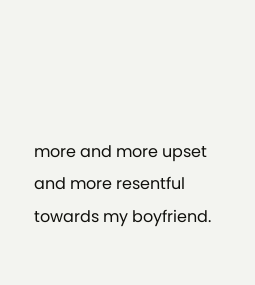more and more upset and more resentful towards my boyfriend.